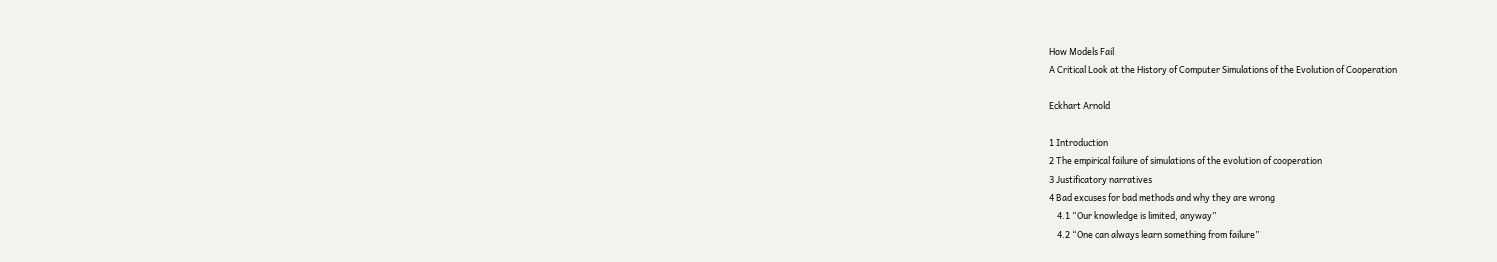How Models Fail
A Critical Look at the History of Computer Simulations of the Evolution of Cooperation

Eckhart Arnold

1 Introduction
2 The empirical failure of simulations of the evolution of cooperation
3 Justificatory narratives
4 Bad excuses for bad methods and why they are wrong
    4.1 “Our knowledge is limited, anyway”
    4.2 “One can always learn something from failure”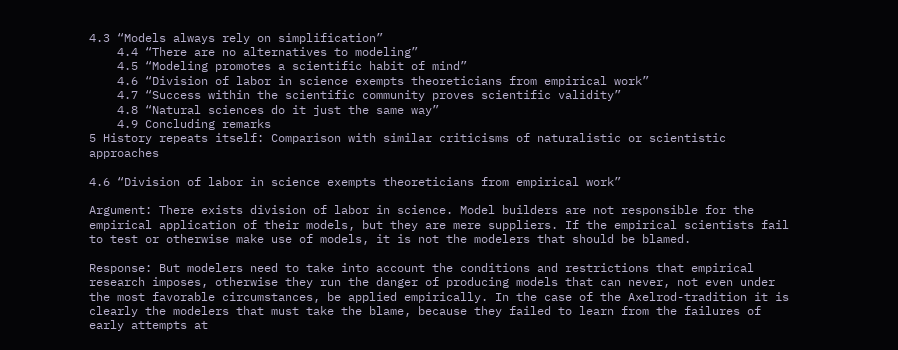4.3 “Models always rely on simplification”
    4.4 “There are no alternatives to modeling”
    4.5 “Modeling promotes a scientific habit of mind”
    4.6 “Division of labor in science exempts theoreticians from empirical work”
    4.7 “Success within the scientific community proves scientific validity”
    4.8 “Natural sciences do it just the same way”
    4.9 Concluding remarks
5 History repeats itself: Comparison with similar criticisms of naturalistic or scientistic approaches

4.6 “Division of labor in science exempts theoreticians from empirical work”

Argument: There exists division of labor in science. Model builders are not responsible for the empirical application of their models, but they are mere suppliers. If the empirical scientists fail to test or otherwise make use of models, it is not the modelers that should be blamed.

Response: But modelers need to take into account the conditions and restrictions that empirical research imposes, otherwise they run the danger of producing models that can never, not even under the most favorable circumstances, be applied empirically. In the case of the Axelrod-tradition it is clearly the modelers that must take the blame, because they failed to learn from the failures of early attempts at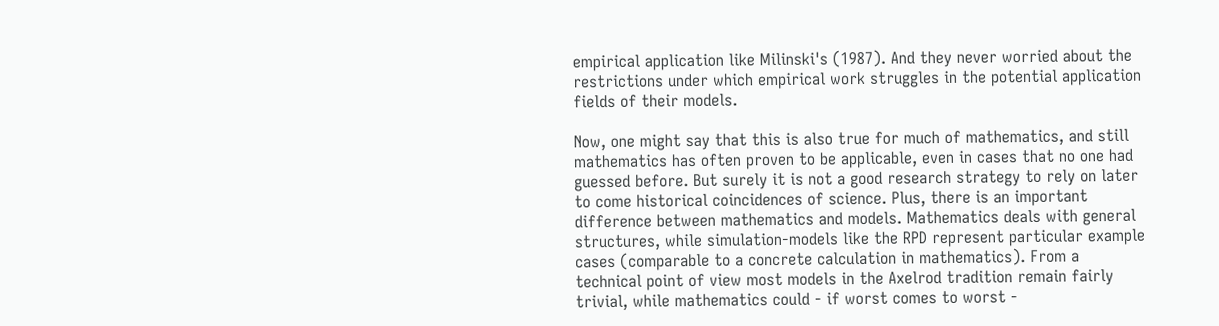empirical application like Milinski's (1987). And they never worried about the restrictions under which empirical work struggles in the potential application fields of their models.

Now, one might say that this is also true for much of mathematics, and still mathematics has often proven to be applicable, even in cases that no one had guessed before. But surely it is not a good research strategy to rely on later to come historical coincidences of science. Plus, there is an important difference between mathematics and models. Mathematics deals with general structures, while simulation-models like the RPD represent particular example cases (comparable to a concrete calculation in mathematics). From a technical point of view most models in the Axelrod tradition remain fairly trivial, while mathematics could - if worst comes to worst -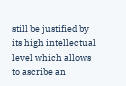still be justified by its high intellectual level which allows to ascribe an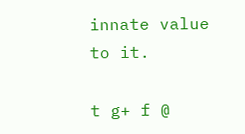innate value to it.

t g+ f @